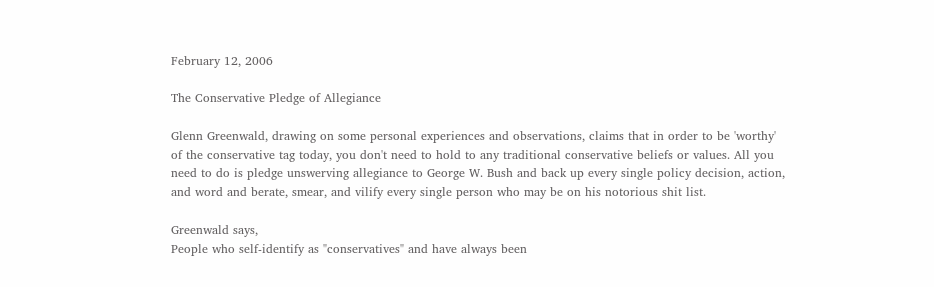February 12, 2006

The Conservative Pledge of Allegiance

Glenn Greenwald, drawing on some personal experiences and observations, claims that in order to be 'worthy' of the conservative tag today, you don't need to hold to any traditional conservative beliefs or values. All you need to do is pledge unswerving allegiance to George W. Bush and back up every single policy decision, action, and word and berate, smear, and vilify every single person who may be on his notorious shit list.

Greenwald says,
People who self-identify as "conservatives" and have always been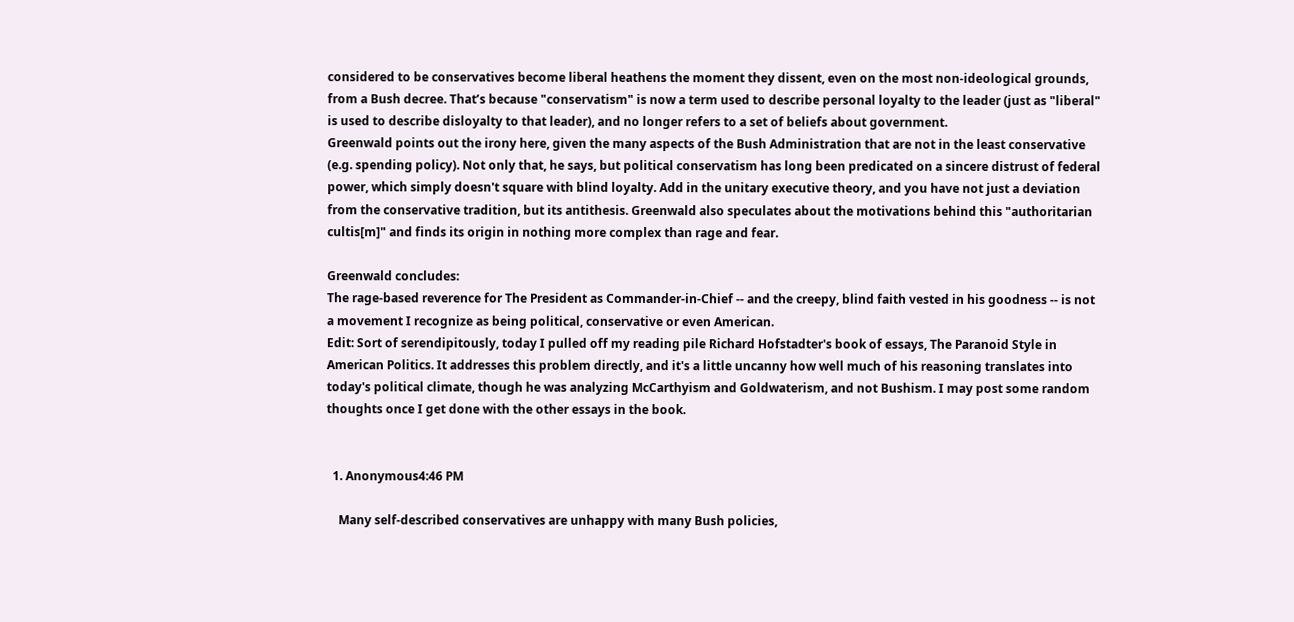considered to be conservatives become liberal heathens the moment they dissent, even on the most non-ideological grounds, from a Bush decree. That’s because "conservatism" is now a term used to describe personal loyalty to the leader (just as "liberal" is used to describe disloyalty to that leader), and no longer refers to a set of beliefs about government.
Greenwald points out the irony here, given the many aspects of the Bush Administration that are not in the least conservative (e.g. spending policy). Not only that, he says, but political conservatism has long been predicated on a sincere distrust of federal power, which simply doesn't square with blind loyalty. Add in the unitary executive theory, and you have not just a deviation from the conservative tradition, but its antithesis. Greenwald also speculates about the motivations behind this "authoritarian cultis[m]" and finds its origin in nothing more complex than rage and fear.

Greenwald concludes:
The rage-based reverence for The President as Commander-in-Chief -- and the creepy, blind faith vested in his goodness -- is not a movement I recognize as being political, conservative or even American.
Edit: Sort of serendipitously, today I pulled off my reading pile Richard Hofstadter's book of essays, The Paranoid Style in American Politics. It addresses this problem directly, and it's a little uncanny how well much of his reasoning translates into today's political climate, though he was analyzing McCarthyism and Goldwaterism, and not Bushism. I may post some random thoughts once I get done with the other essays in the book.


  1. Anonymous4:46 PM

    Many self-described conservatives are unhappy with many Bush policies,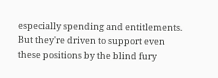especially spending and entitlements. But they're driven to support even these positions by the blind fury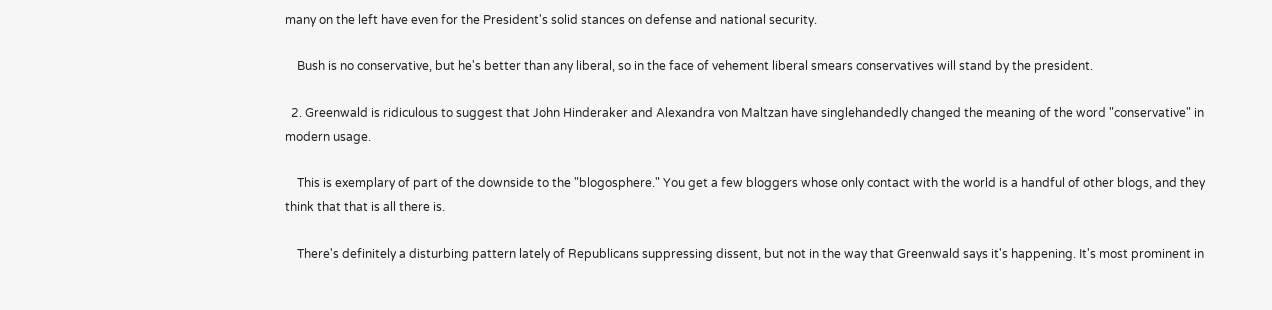many on the left have even for the President's solid stances on defense and national security.

    Bush is no conservative, but he's better than any liberal, so in the face of vehement liberal smears conservatives will stand by the president.

  2. Greenwald is ridiculous to suggest that John Hinderaker and Alexandra von Maltzan have singlehandedly changed the meaning of the word "conservative" in modern usage.

    This is exemplary of part of the downside to the "blogosphere." You get a few bloggers whose only contact with the world is a handful of other blogs, and they think that that is all there is.

    There's definitely a disturbing pattern lately of Republicans suppressing dissent, but not in the way that Greenwald says it's happening. It's most prominent in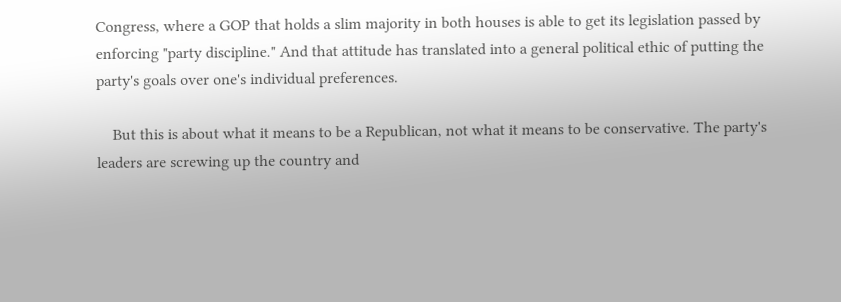Congress, where a GOP that holds a slim majority in both houses is able to get its legislation passed by enforcing "party discipline." And that attitude has translated into a general political ethic of putting the party's goals over one's individual preferences.

    But this is about what it means to be a Republican, not what it means to be conservative. The party's leaders are screwing up the country and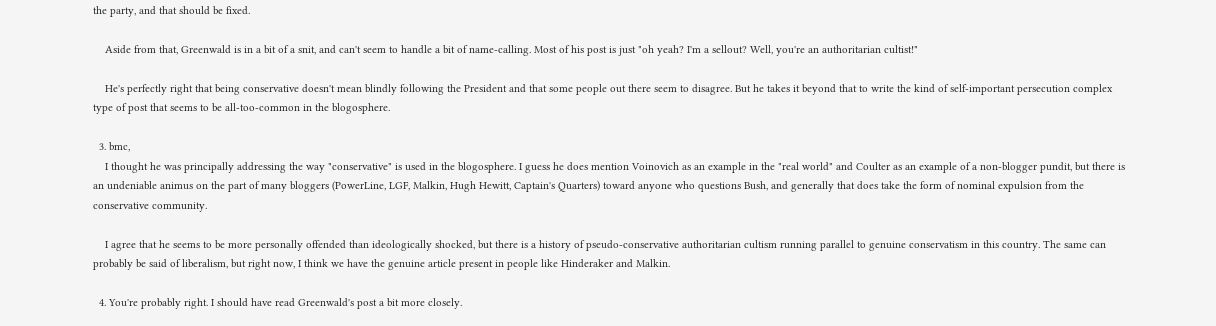the party, and that should be fixed.

    Aside from that, Greenwald is in a bit of a snit, and can't seem to handle a bit of name-calling. Most of his post is just "oh yeah? I'm a sellout? Well, you're an authoritarian cultist!"

    He's perfectly right that being conservative doesn't mean blindly following the President and that some people out there seem to disagree. But he takes it beyond that to write the kind of self-important persecution complex type of post that seems to be all-too-common in the blogosphere.

  3. bmc,
    I thought he was principally addressing the way "conservative" is used in the blogosphere. I guess he does mention Voinovich as an example in the "real world" and Coulter as an example of a non-blogger pundit, but there is an undeniable animus on the part of many bloggers (PowerLine, LGF, Malkin, Hugh Hewitt, Captain's Quarters) toward anyone who questions Bush, and generally that does take the form of nominal expulsion from the conservative community.

    I agree that he seems to be more personally offended than ideologically shocked, but there is a history of pseudo-conservative authoritarian cultism running parallel to genuine conservatism in this country. The same can probably be said of liberalism, but right now, I think we have the genuine article present in people like Hinderaker and Malkin.

  4. You're probably right. I should have read Greenwald's post a bit more closely.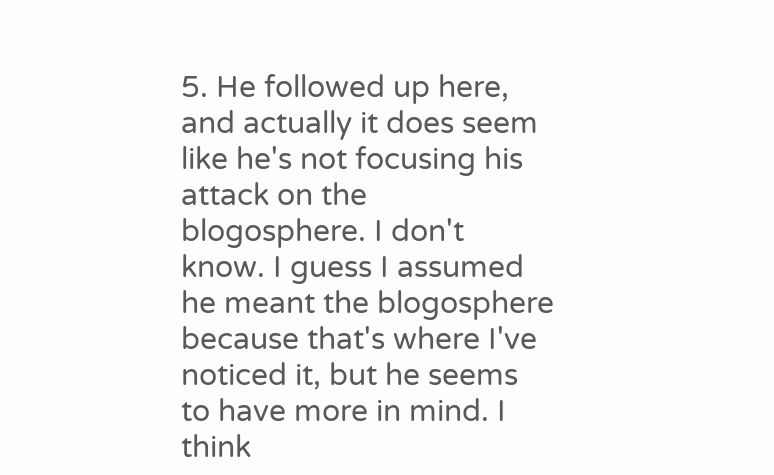5. He followed up here, and actually it does seem like he's not focusing his attack on the blogosphere. I don't know. I guess I assumed he meant the blogosphere because that's where I've noticed it, but he seems to have more in mind. I think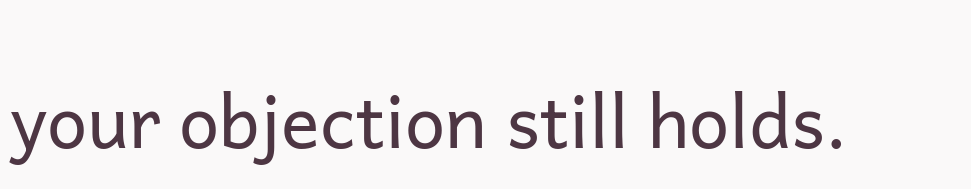your objection still holds.